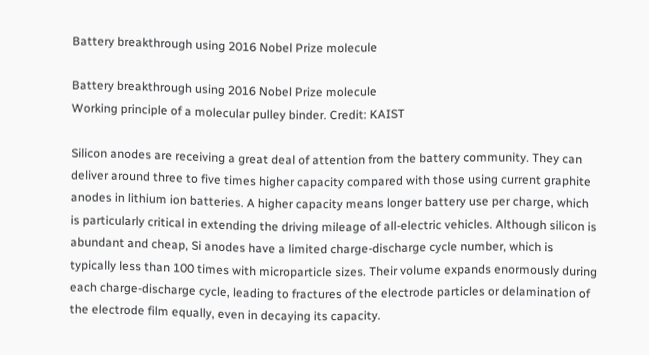Battery breakthrough using 2016 Nobel Prize molecule

Battery breakthrough using 2016 Nobel Prize molecule
Working principle of a molecular pulley binder. Credit: KAIST

Silicon anodes are receiving a great deal of attention from the battery community. They can deliver around three to five times higher capacity compared with those using current graphite anodes in lithium ion batteries. A higher capacity means longer battery use per charge, which is particularly critical in extending the driving mileage of all-electric vehicles. Although silicon is abundant and cheap, Si anodes have a limited charge-discharge cycle number, which is typically less than 100 times with microparticle sizes. Their volume expands enormously during each charge-discharge cycle, leading to fractures of the electrode particles or delamination of the electrode film equally, even in decaying its capacity.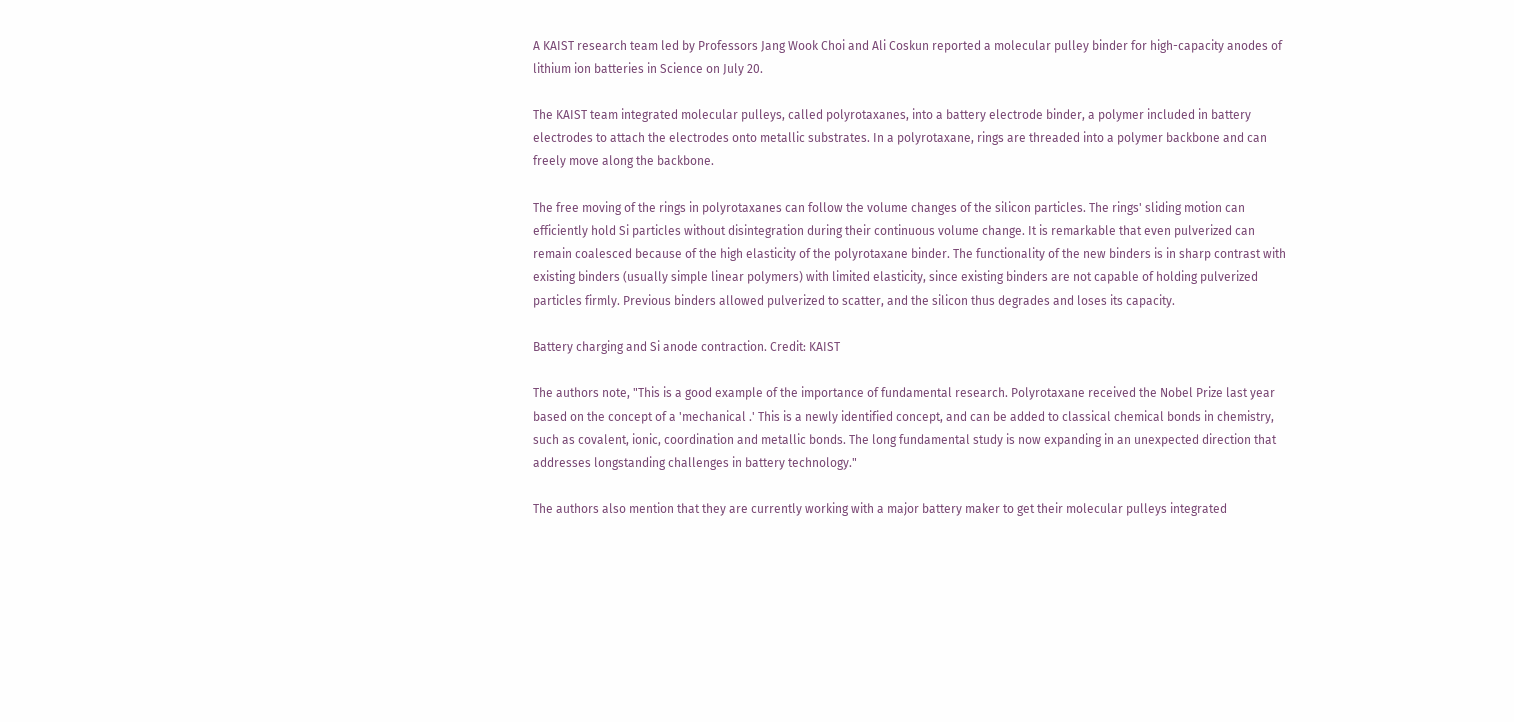A KAIST research team led by Professors Jang Wook Choi and Ali Coskun reported a molecular pulley binder for high-capacity anodes of lithium ion batteries in Science on July 20.

The KAIST team integrated molecular pulleys, called polyrotaxanes, into a battery electrode binder, a polymer included in battery electrodes to attach the electrodes onto metallic substrates. In a polyrotaxane, rings are threaded into a polymer backbone and can freely move along the backbone.

The free moving of the rings in polyrotaxanes can follow the volume changes of the silicon particles. The rings' sliding motion can efficiently hold Si particles without disintegration during their continuous volume change. It is remarkable that even pulverized can remain coalesced because of the high elasticity of the polyrotaxane binder. The functionality of the new binders is in sharp contrast with existing binders (usually simple linear polymers) with limited elasticity, since existing binders are not capable of holding pulverized particles firmly. Previous binders allowed pulverized to scatter, and the silicon thus degrades and loses its capacity.

Battery charging and Si anode contraction. Credit: KAIST

The authors note, "This is a good example of the importance of fundamental research. Polyrotaxane received the Nobel Prize last year based on the concept of a 'mechanical .' This is a newly identified concept, and can be added to classical chemical bonds in chemistry, such as covalent, ionic, coordination and metallic bonds. The long fundamental study is now expanding in an unexpected direction that addresses longstanding challenges in battery technology."

The authors also mention that they are currently working with a major battery maker to get their molecular pulleys integrated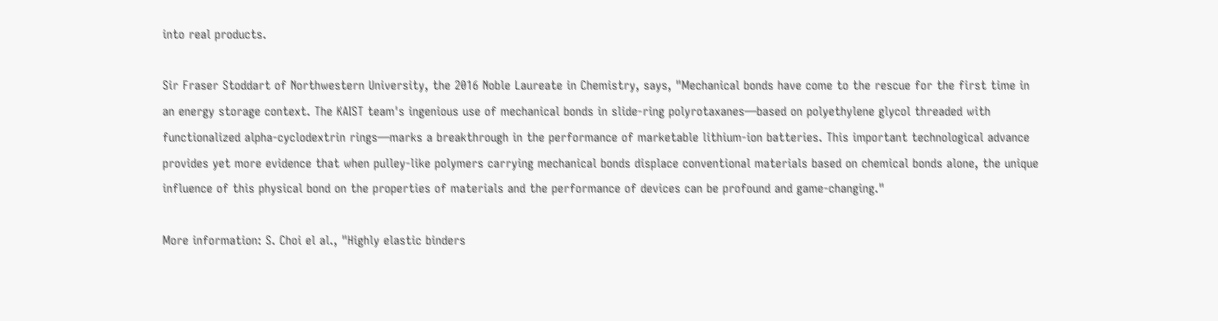into real products.

Sir Fraser Stoddart of Northwestern University, the 2016 Noble Laureate in Chemistry, says, "Mechanical bonds have come to the rescue for the first time in an energy storage context. The KAIST team's ingenious use of mechanical bonds in slide-ring polyrotaxanes—based on polyethylene glycol threaded with functionalized alpha-cyclodextrin rings—marks a breakthrough in the performance of marketable lithium-ion batteries. This important technological advance provides yet more evidence that when pulley-like polymers carrying mechanical bonds displace conventional materials based on chemical bonds alone, the unique influence of this physical bond on the properties of materials and the performance of devices can be profound and game-changing."

More information: S. Choi el al., "Highly elastic binders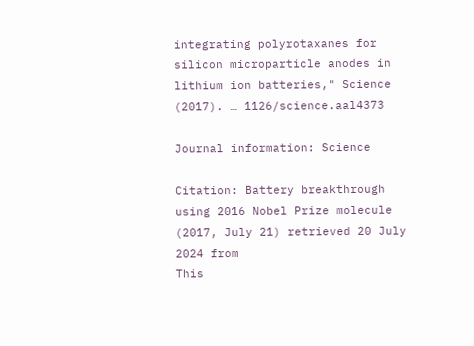integrating polyrotaxanes for silicon microparticle anodes in lithium ion batteries," Science (2017). … 1126/science.aal4373

Journal information: Science

Citation: Battery breakthrough using 2016 Nobel Prize molecule (2017, July 21) retrieved 20 July 2024 from
This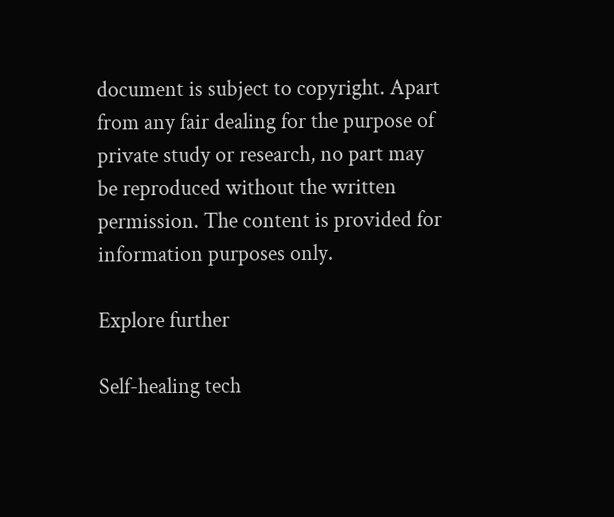document is subject to copyright. Apart from any fair dealing for the purpose of private study or research, no part may be reproduced without the written permission. The content is provided for information purposes only.

Explore further

Self-healing tech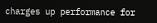charges up performance for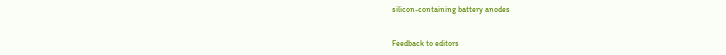silicon-containing battery anodes


Feedback to editors